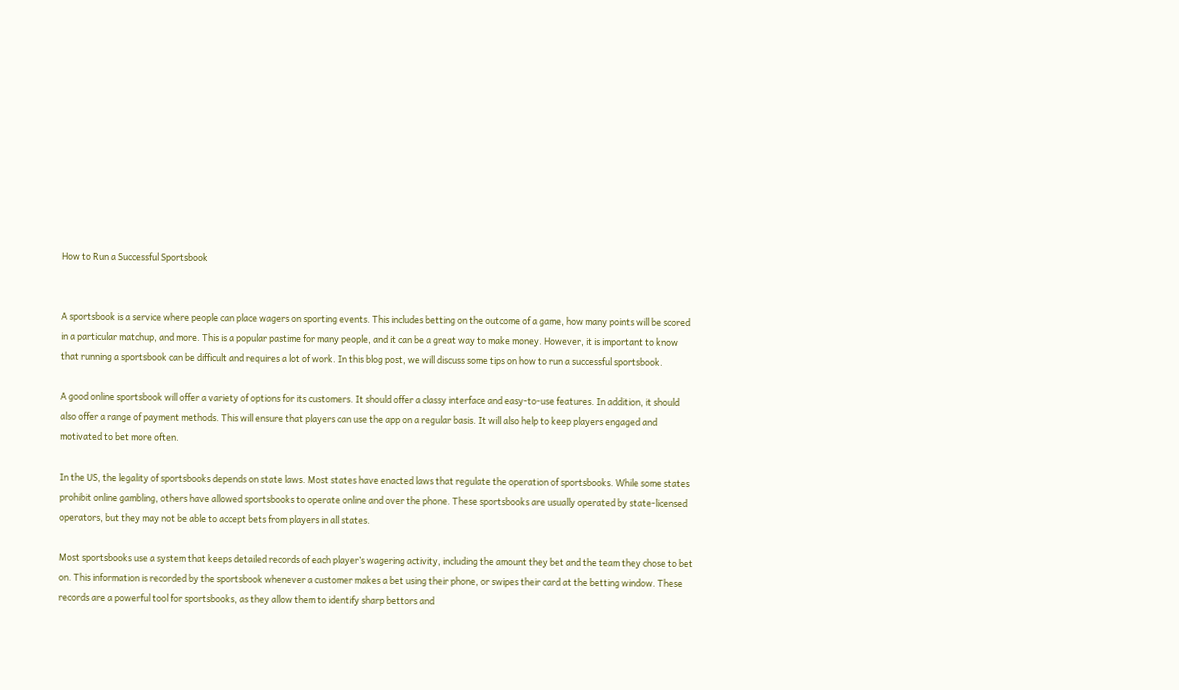How to Run a Successful Sportsbook


A sportsbook is a service where people can place wagers on sporting events. This includes betting on the outcome of a game, how many points will be scored in a particular matchup, and more. This is a popular pastime for many people, and it can be a great way to make money. However, it is important to know that running a sportsbook can be difficult and requires a lot of work. In this blog post, we will discuss some tips on how to run a successful sportsbook.

A good online sportsbook will offer a variety of options for its customers. It should offer a classy interface and easy-to-use features. In addition, it should also offer a range of payment methods. This will ensure that players can use the app on a regular basis. It will also help to keep players engaged and motivated to bet more often.

In the US, the legality of sportsbooks depends on state laws. Most states have enacted laws that regulate the operation of sportsbooks. While some states prohibit online gambling, others have allowed sportsbooks to operate online and over the phone. These sportsbooks are usually operated by state-licensed operators, but they may not be able to accept bets from players in all states.

Most sportsbooks use a system that keeps detailed records of each player’s wagering activity, including the amount they bet and the team they chose to bet on. This information is recorded by the sportsbook whenever a customer makes a bet using their phone, or swipes their card at the betting window. These records are a powerful tool for sportsbooks, as they allow them to identify sharp bettors and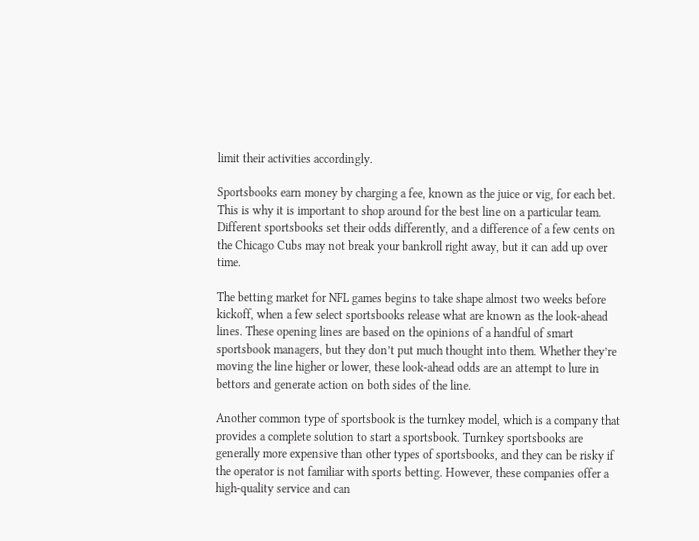limit their activities accordingly.

Sportsbooks earn money by charging a fee, known as the juice or vig, for each bet. This is why it is important to shop around for the best line on a particular team. Different sportsbooks set their odds differently, and a difference of a few cents on the Chicago Cubs may not break your bankroll right away, but it can add up over time.

The betting market for NFL games begins to take shape almost two weeks before kickoff, when a few select sportsbooks release what are known as the look-ahead lines. These opening lines are based on the opinions of a handful of smart sportsbook managers, but they don’t put much thought into them. Whether they’re moving the line higher or lower, these look-ahead odds are an attempt to lure in bettors and generate action on both sides of the line.

Another common type of sportsbook is the turnkey model, which is a company that provides a complete solution to start a sportsbook. Turnkey sportsbooks are generally more expensive than other types of sportsbooks, and they can be risky if the operator is not familiar with sports betting. However, these companies offer a high-quality service and can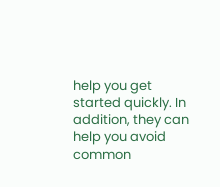help you get started quickly. In addition, they can help you avoid common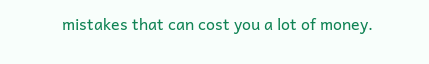mistakes that can cost you a lot of money.